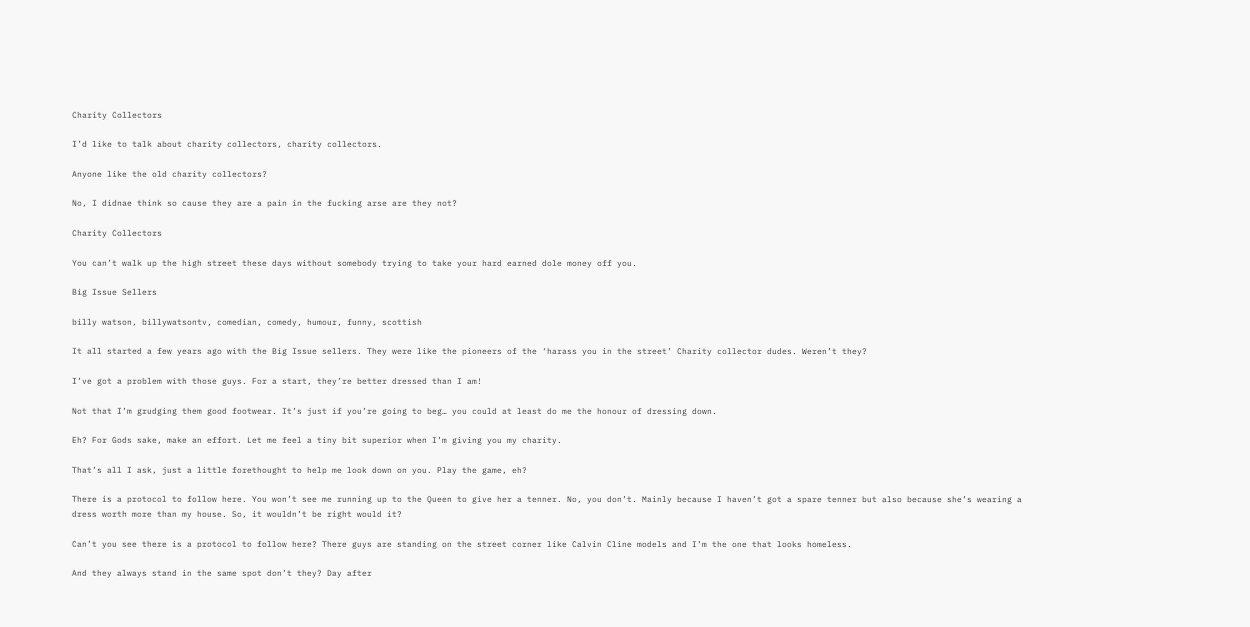Charity Collectors

I’d like to talk about charity collectors, charity collectors.

Anyone like the old charity collectors?

No, I didnae think so cause they are a pain in the fucking arse are they not?

Charity Collectors

You can’t walk up the high street these days without somebody trying to take your hard earned dole money off you.

Big Issue Sellers

billy watson, billywatsontv, comedian, comedy, humour, funny, scottish

It all started a few years ago with the Big Issue sellers. They were like the pioneers of the ‘harass you in the street’ Charity collector dudes. Weren’t they?

I’ve got a problem with those guys. For a start, they’re better dressed than I am!

Not that I’m grudging them good footwear. It’s just if you’re going to beg… you could at least do me the honour of dressing down.

Eh? For Gods sake, make an effort. Let me feel a tiny bit superior when I’m giving you my charity.

That’s all I ask, just a little forethought to help me look down on you. Play the game, eh?

There is a protocol to follow here. You won’t see me running up to the Queen to give her a tenner. No, you don’t. Mainly because I haven’t got a spare tenner but also because she’s wearing a dress worth more than my house. So, it wouldn’t be right would it?

Can’t you see there is a protocol to follow here? There guys are standing on the street corner like Calvin Cline models and I’m the one that looks homeless.

And they always stand in the same spot don’t they? Day after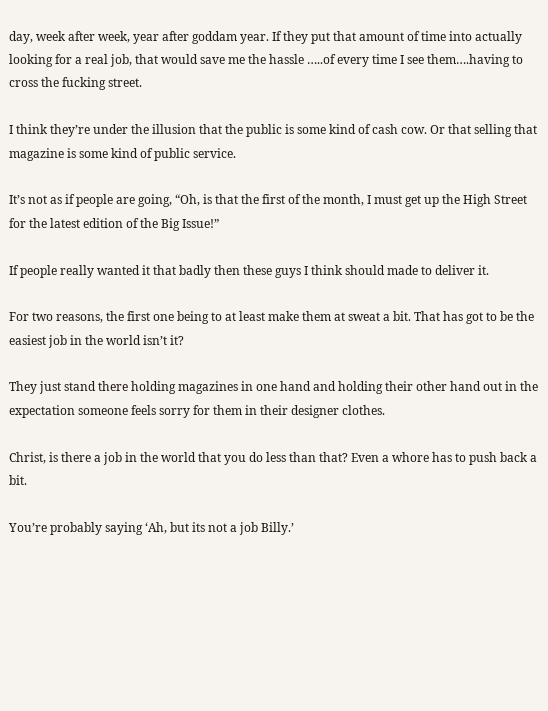day, week after week, year after goddam year. If they put that amount of time into actually looking for a real job, that would save me the hassle …..of every time I see them….having to cross the fucking street.

I think they’re under the illusion that the public is some kind of cash cow. Or that selling that magazine is some kind of public service.

It’s not as if people are going, “Oh, is that the first of the month, I must get up the High Street for the latest edition of the Big Issue!”

If people really wanted it that badly then these guys I think should made to deliver it.

For two reasons, the first one being to at least make them at sweat a bit. That has got to be the easiest job in the world isn’t it?

They just stand there holding magazines in one hand and holding their other hand out in the expectation someone feels sorry for them in their designer clothes.

Christ, is there a job in the world that you do less than that? Even a whore has to push back a bit.

You’re probably saying ‘Ah, but its not a job Billy.’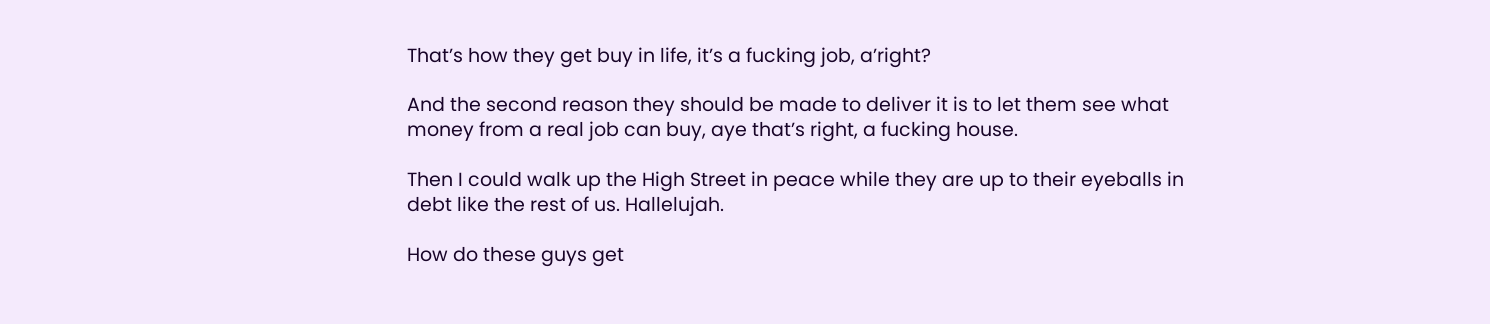That’s how they get buy in life, it’s a fucking job, a’right?

And the second reason they should be made to deliver it is to let them see what money from a real job can buy, aye that’s right, a fucking house.

Then I could walk up the High Street in peace while they are up to their eyeballs in debt like the rest of us. Hallelujah.

How do these guys get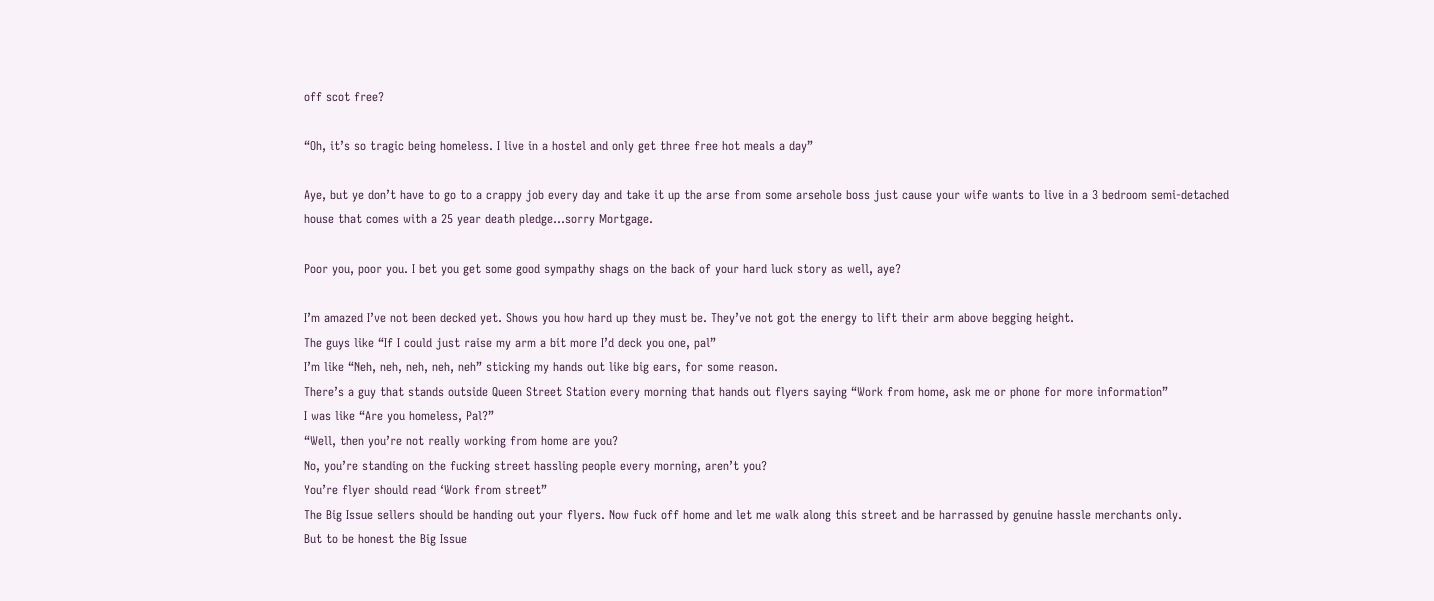off scot free?

“Oh, it’s so tragic being homeless. I live in a hostel and only get three free hot meals a day”

Aye, but ye don’t have to go to a crappy job every day and take it up the arse from some arsehole boss just cause your wife wants to live in a 3 bedroom semi-detached house that comes with a 25 year death pledge…sorry Mortgage.

Poor you, poor you. I bet you get some good sympathy shags on the back of your hard luck story as well, aye?

I’m amazed I’ve not been decked yet. Shows you how hard up they must be. They’ve not got the energy to lift their arm above begging height.
The guys like “If I could just raise my arm a bit more I’d deck you one, pal”
I’m like “Neh, neh, neh, neh, neh” sticking my hands out like big ears, for some reason.
There’s a guy that stands outside Queen Street Station every morning that hands out flyers saying “Work from home, ask me or phone for more information”
I was like “Are you homeless, Pal?”
“Well, then you’re not really working from home are you?
No, you’re standing on the fucking street hassling people every morning, aren’t you?
You’re flyer should read ‘Work from street”
The Big Issue sellers should be handing out your flyers. Now fuck off home and let me walk along this street and be harrassed by genuine hassle merchants only.
But to be honest the Big Issue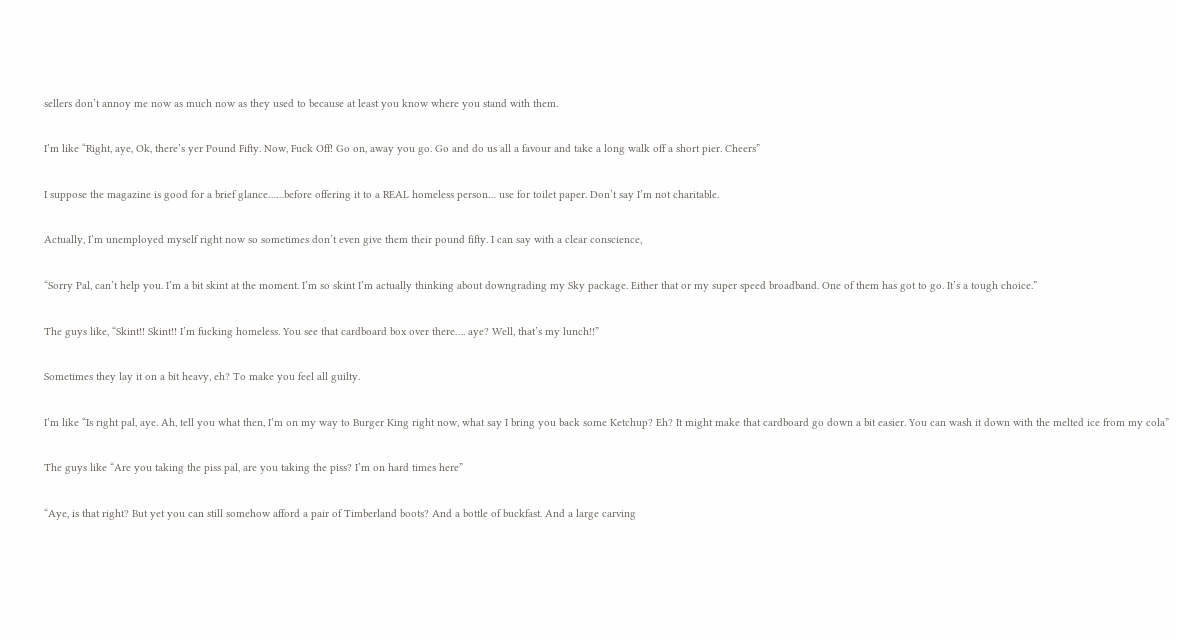sellers don’t annoy me now as much now as they used to because at least you know where you stand with them.

I’m like “Right, aye, Ok, there’s yer Pound Fifty. Now, Fuck Off! Go on, away you go. Go and do us all a favour and take a long walk off a short pier. Cheers”

I suppose the magazine is good for a brief glance……before offering it to a REAL homeless person… use for toilet paper. Don’t say I’m not charitable.

Actually, I’m unemployed myself right now so sometimes don’t even give them their pound fifty. I can say with a clear conscience,

“Sorry Pal, can’t help you. I’m a bit skint at the moment. I’m so skint I’m actually thinking about downgrading my Sky package. Either that or my super speed broadband. One of them has got to go. It’s a tough choice.”

The guys like, “Skint!! Skint!! I’m fucking homeless. You see that cardboard box over there…. aye? Well, that’s my lunch!!”

Sometimes they lay it on a bit heavy, eh? To make you feel all guilty.

I’m like “Is right pal, aye. Ah, tell you what then, I’m on my way to Burger King right now, what say I bring you back some Ketchup? Eh? It might make that cardboard go down a bit easier. You can wash it down with the melted ice from my cola”

The guys like “Are you taking the piss pal, are you taking the piss? I’m on hard times here”

“Aye, is that right? But yet you can still somehow afford a pair of Timberland boots? And a bottle of buckfast. And a large carving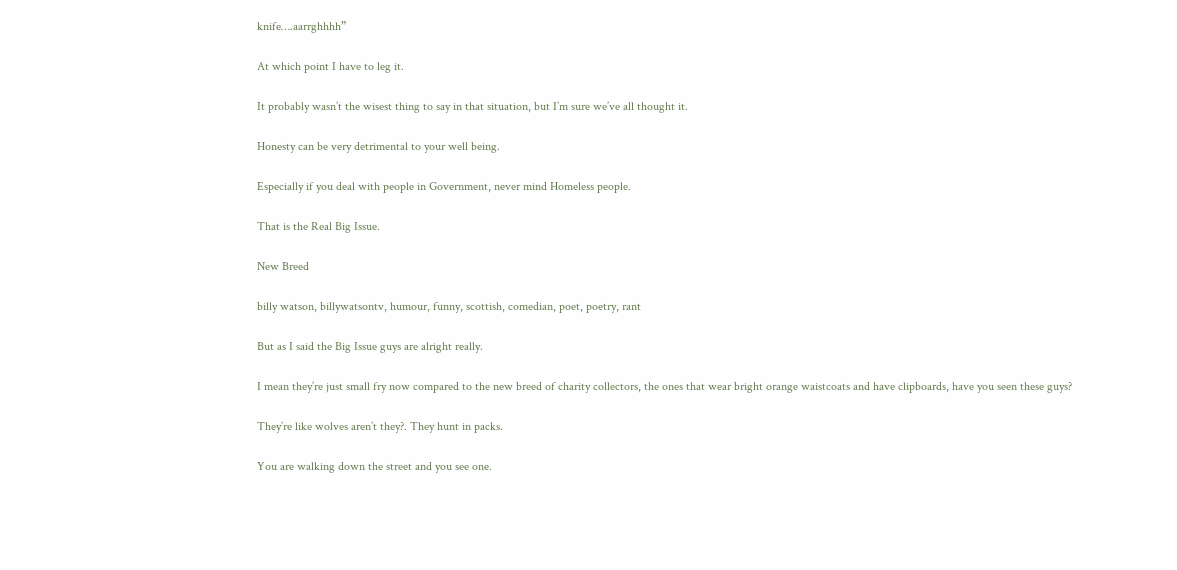knife….aarrghhhh”

At which point I have to leg it.

It probably wasn’t the wisest thing to say in that situation, but I’m sure we’ve all thought it.

Honesty can be very detrimental to your well being.

Especially if you deal with people in Government, never mind Homeless people.

That is the Real Big Issue.

New Breed

billy watson, billywatsontv, humour, funny, scottish, comedian, poet, poetry, rant

But as I said the Big Issue guys are alright really.

I mean they’re just small fry now compared to the new breed of charity collectors, the ones that wear bright orange waistcoats and have clipboards, have you seen these guys?

They’re like wolves aren’t they?. They hunt in packs.

You are walking down the street and you see one.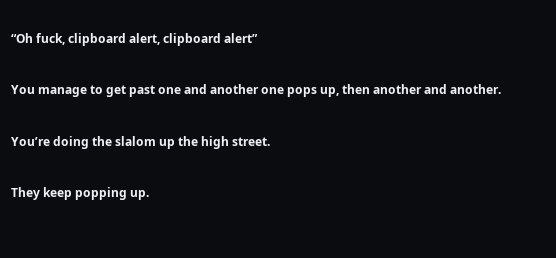“Oh fuck, clipboard alert, clipboard alert”

You manage to get past one and another one pops up, then another and another.

You’re doing the slalom up the high street.

They keep popping up.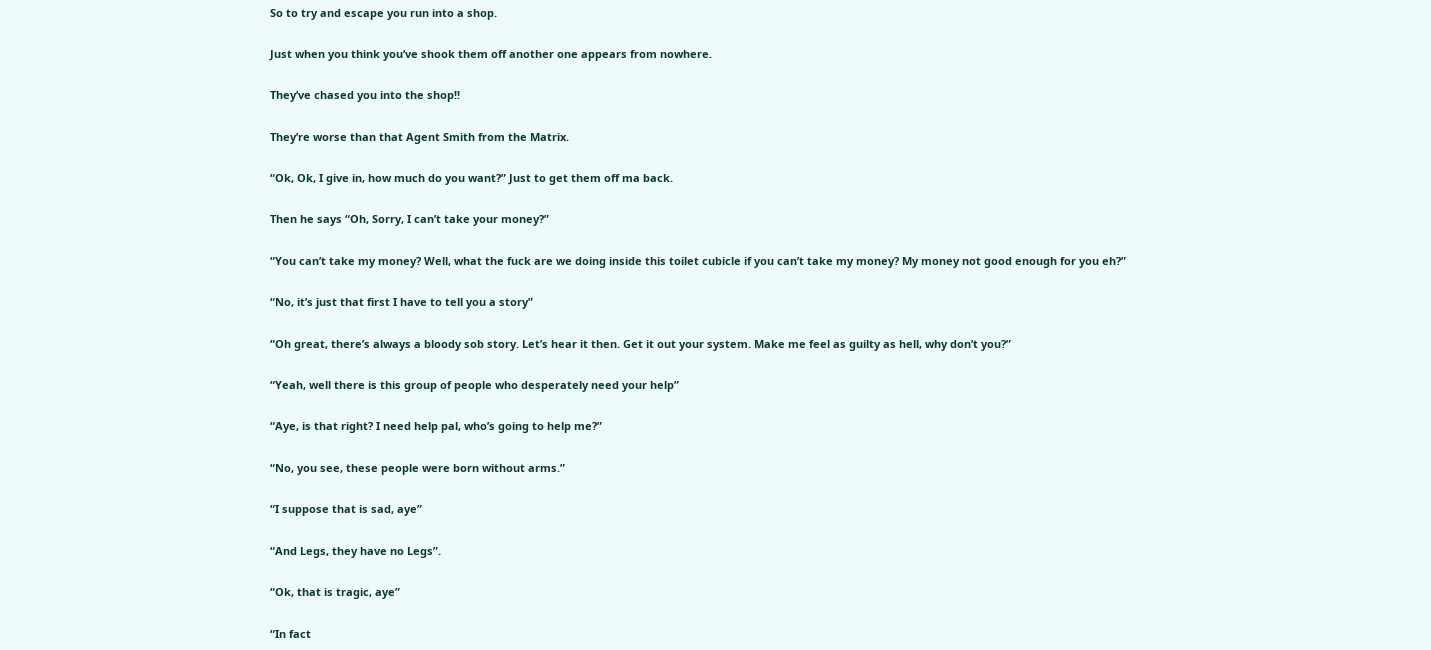So to try and escape you run into a shop.

Just when you think you’ve shook them off another one appears from nowhere.

They’ve chased you into the shop!!

They’re worse than that Agent Smith from the Matrix.

“Ok, Ok, I give in, how much do you want?” Just to get them off ma back.

Then he says “Oh, Sorry, I can’t take your money?”

“You can’t take my money? Well, what the fuck are we doing inside this toilet cubicle if you can’t take my money? My money not good enough for you eh?”

“No, it’s just that first I have to tell you a story”

“Oh great, there’s always a bloody sob story. Let’s hear it then. Get it out your system. Make me feel as guilty as hell, why don’t you?”

“Yeah, well there is this group of people who desperately need your help”

“Aye, is that right? I need help pal, who’s going to help me?”

“No, you see, these people were born without arms.”

“I suppose that is sad, aye”

“And Legs, they have no Legs”.

“Ok, that is tragic, aye”

“In fact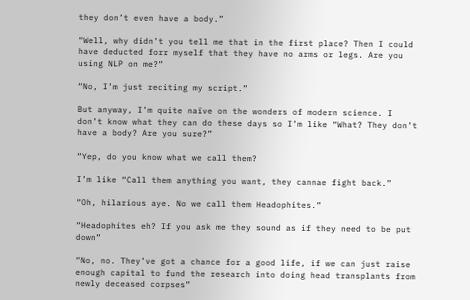they don’t even have a body.”

“Well, why didn’t you tell me that in the first place? Then I could have deducted forr myself that they have no arms or legs. Are you using NLP on me?”

“No, I’m just reciting my script.”

But anyway, I’m quite naïve on the wonders of modern science. I don’t know what they can do these days so I’m like “What? They don’t have a body? Are you sure?”

“Yep, do you know what we call them?

I’m like “Call them anything you want, they cannae fight back.”

“Oh, hilarious aye. No we call them Headophites.”

“Headophites eh? If you ask me they sound as if they need to be put down”

“No, no. They’ve got a chance for a good life, if we can just raise enough capital to fund the research into doing head transplants from newly deceased corpses”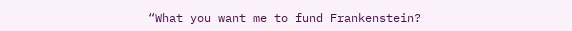“What you want me to fund Frankenstein?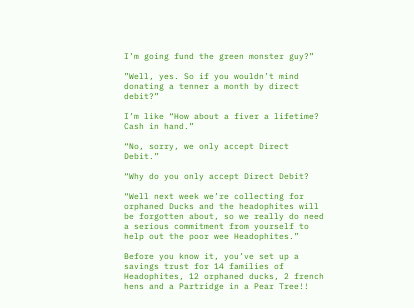I’m going fund the green monster guy?”

”Well, yes. So if you wouldn’t mind donating a tenner a month by direct debit?”

I’m like “How about a fiver a lifetime? Cash in hand.”

“No, sorry, we only accept Direct Debit.”

“Why do you only accept Direct Debit?

“Well next week we’re collecting for orphaned Ducks and the headophites will be forgotten about, so we really do need a serious commitment from yourself to help out the poor wee Headophites.”

Before you know it, you’ve set up a savings trust for 14 families of Headophites, 12 orphaned ducks, 2 french hens and a Partridge in a Pear Tree!!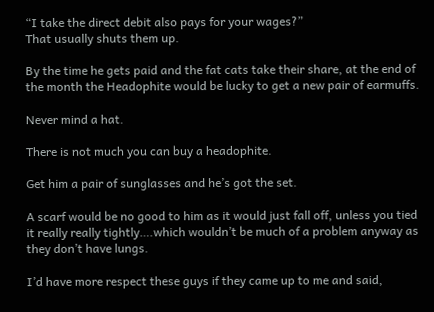“I take the direct debit also pays for your wages?”
That usually shuts them up.

By the time he gets paid and the fat cats take their share, at the end of the month the Headophite would be lucky to get a new pair of earmuffs.

Never mind a hat.

There is not much you can buy a headophite.

Get him a pair of sunglasses and he’s got the set.

A scarf would be no good to him as it would just fall off, unless you tied it really really tightly….which wouldn’t be much of a problem anyway as they don’t have lungs.

I’d have more respect these guys if they came up to me and said,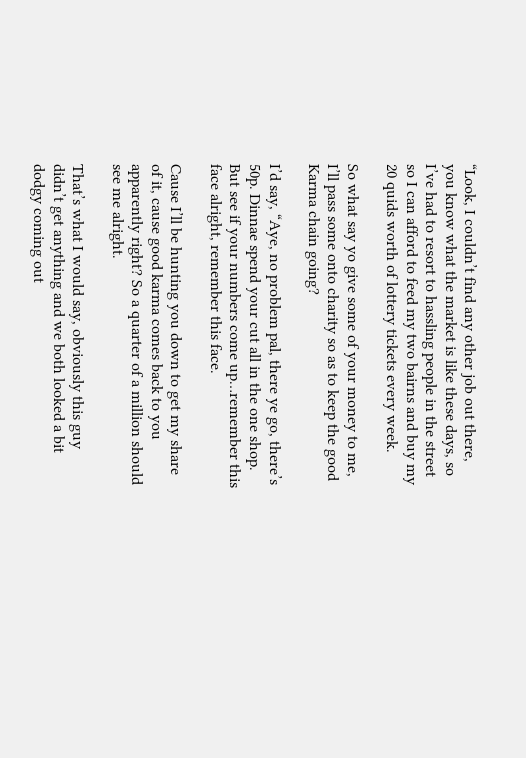“Look, I couldn’t find any other job out there, you know what the market is like these days, so I’ve had to resort to hassling people in the street so I can afford to feed my two bairns and buy my 20 quids worth of lottery tickets every week.

So what say yo give some of your money to me, I’ll pass some onto charity so as to keep the good Karma chain going?

I’d say, “Aye, no problem pal, there ye go, there’s 50p. Dinnae spend your cut all in the one shop. But see if your numbers come up…remember this face alright, remember this face.

Cause I’ll be hunting you down to get my share of it, cause good karma comes back to you apparently right? So a quarter of a million should see me alright.

That’s what I would say, obviously this guy didn’t get anything and we both looked a bit dodgy coming out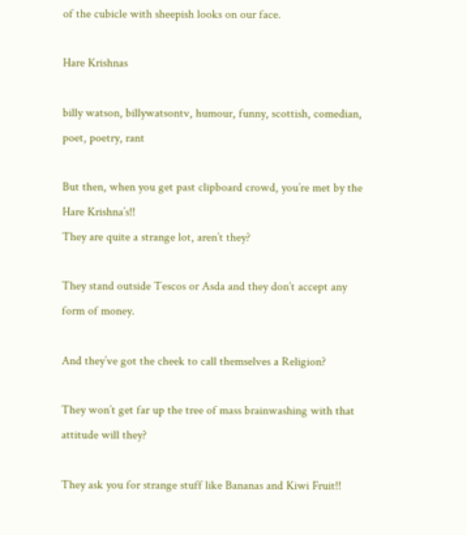of the cubicle with sheepish looks on our face.

Hare Krishnas

billy watson, billywatsontv, humour, funny, scottish, comedian, poet, poetry, rant

But then, when you get past clipboard crowd, you’re met by the Hare Krishna’s!!
They are quite a strange lot, aren’t they?

They stand outside Tescos or Asda and they don’t accept any form of money.

And they’ve got the cheek to call themselves a Religion?

They won’t get far up the tree of mass brainwashing with that attitude will they?

They ask you for strange stuff like Bananas and Kiwi Fruit!!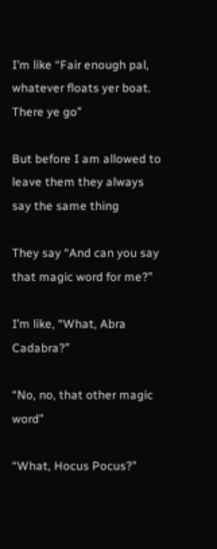I’m like “Fair enough pal, whatever floats yer boat. There ye go”

But before I am allowed to leave them they always say the same thing

They say “And can you say that magic word for me?”

I’m like, “What, Abra Cadabra?”

“No, no, that other magic word”

“What, Hocus Pocus?”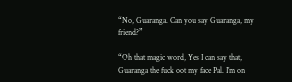“No, Guaranga. Can you say Guaranga, my friend?”

“Oh that magic word, Yes I can say that, Guaranga the fuck oot my face Pal. I’m on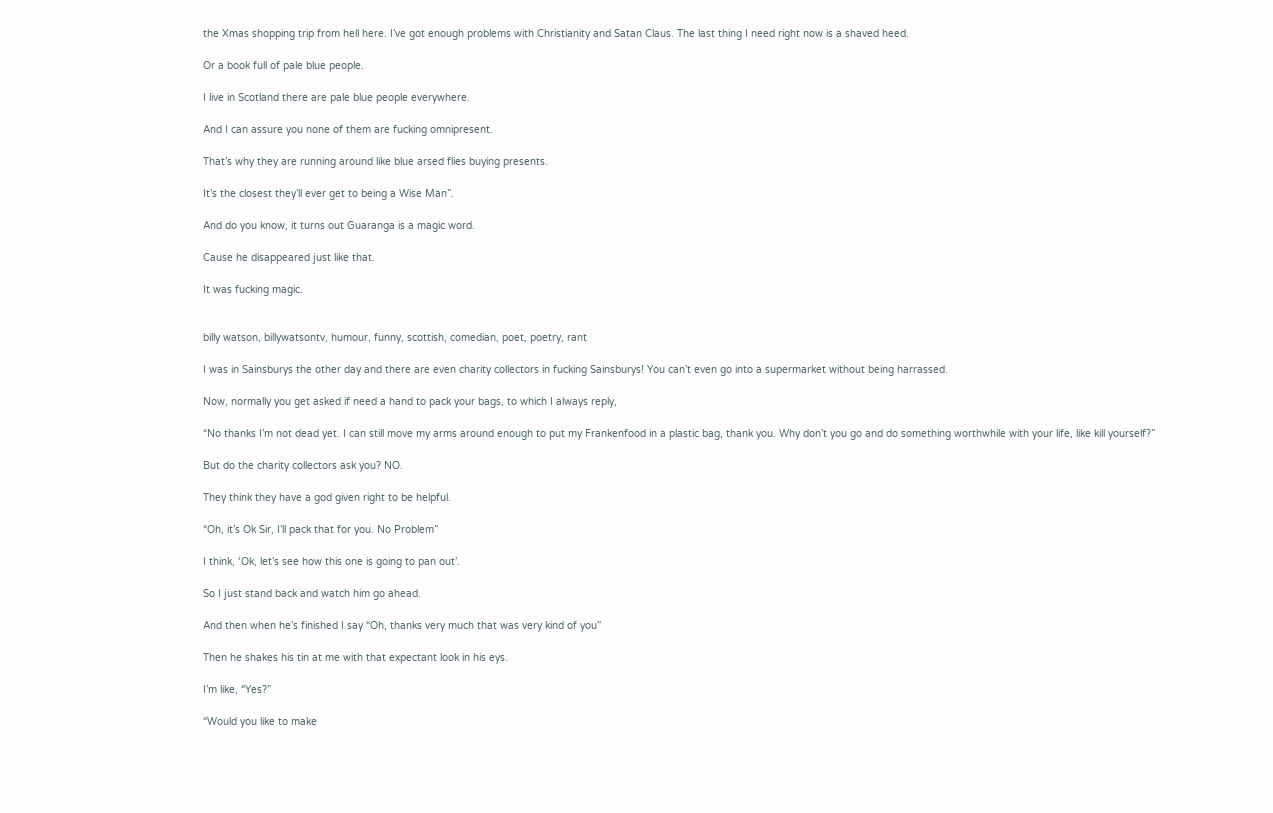the Xmas shopping trip from hell here. I’ve got enough problems with Christianity and Satan Claus. The last thing I need right now is a shaved heed.

Or a book full of pale blue people.

I live in Scotland there are pale blue people everywhere.

And I can assure you none of them are fucking omnipresent.

That’s why they are running around like blue arsed flies buying presents.

It’s the closest they’ll ever get to being a Wise Man”.

And do you know, it turns out Guaranga is a magic word.

Cause he disappeared just like that.

It was fucking magic.


billy watson, billywatsontv, humour, funny, scottish, comedian, poet, poetry, rant

I was in Sainsburys the other day and there are even charity collectors in fucking Sainsburys! You can’t even go into a supermarket without being harrassed.

Now, normally you get asked if need a hand to pack your bags, to which I always reply,

“No thanks I’m not dead yet. I can still move my arms around enough to put my Frankenfood in a plastic bag, thank you. Why don’t you go and do something worthwhile with your life, like kill yourself?”

But do the charity collectors ask you? NO.

They think they have a god given right to be helpful.

“Oh, it’s Ok Sir, I’ll pack that for you. No Problem”

I think, ‘Ok, let’s see how this one is going to pan out’.

So I just stand back and watch him go ahead.

And then when he’s finished I say “Oh, thanks very much that was very kind of you”

Then he shakes his tin at me with that expectant look in his eys.

I’m like, “Yes?”

“Would you like to make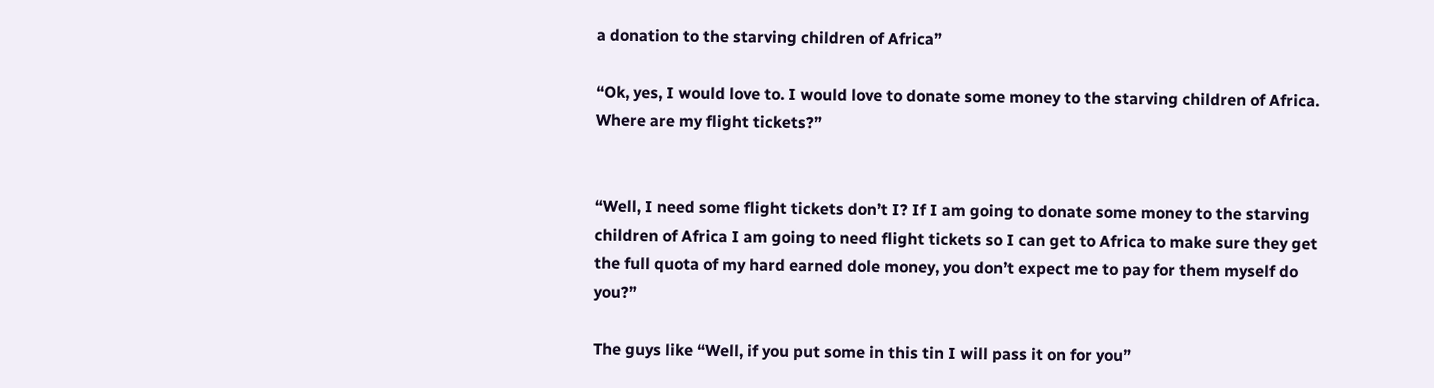a donation to the starving children of Africa”

“Ok, yes, I would love to. I would love to donate some money to the starving children of Africa. Where are my flight tickets?”


“Well, I need some flight tickets don’t I? If I am going to donate some money to the starving children of Africa I am going to need flight tickets so I can get to Africa to make sure they get the full quota of my hard earned dole money, you don’t expect me to pay for them myself do you?”

The guys like “Well, if you put some in this tin I will pass it on for you”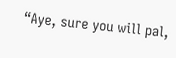“Aye, sure you will pal,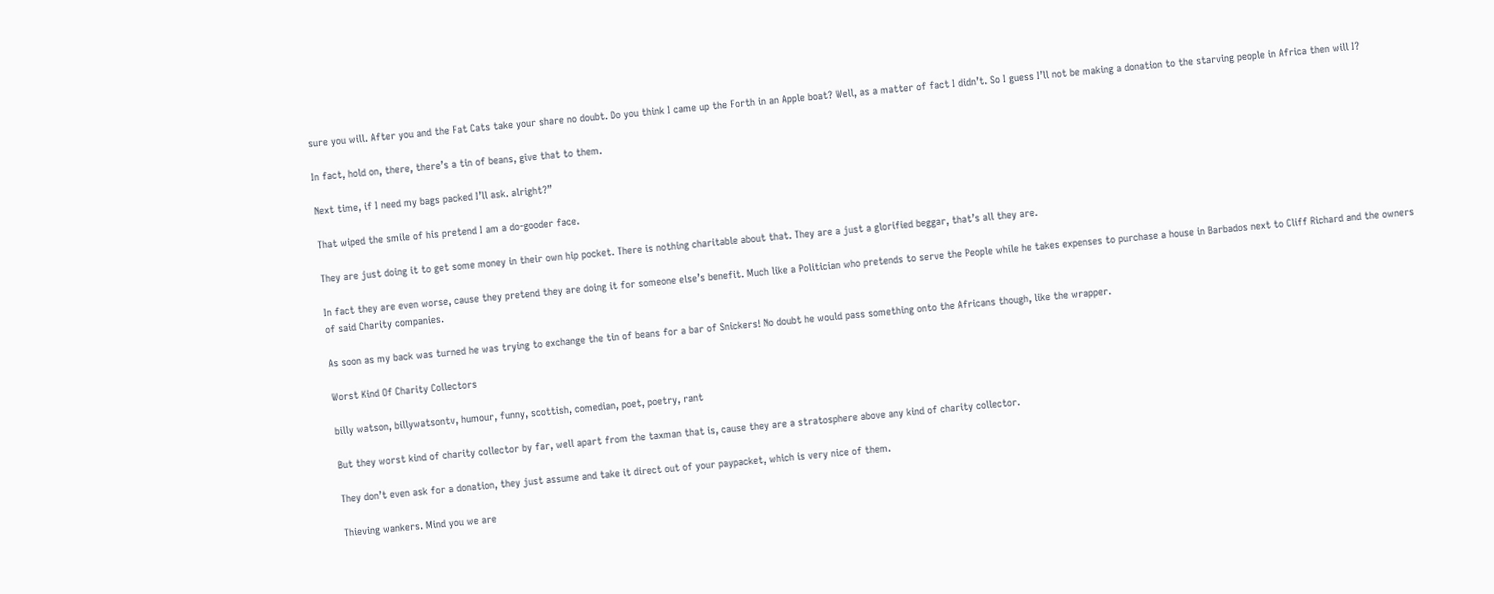sure you will. After you and the Fat Cats take your share no doubt. Do you think I came up the Forth in an Apple boat? Well, as a matter of fact I didn’t. So I guess I’ll not be making a donation to the starving people in Africa then will I?

In fact, hold on, there, there’s a tin of beans, give that to them.

Next time, if I need my bags packed I’ll ask. alright?”

That wiped the smile of his pretend I am a do-gooder face.

They are just doing it to get some money in their own hip pocket. There is nothing charitable about that. They are a just a glorified beggar, that’s all they are.

In fact they are even worse, cause they pretend they are doing it for someone else’s benefit. Much like a Politician who pretends to serve the People while he takes expenses to purchase a house in Barbados next to Cliff Richard and the owners of said Charity companies.

As soon as my back was turned he was trying to exchange the tin of beans for a bar of Snickers! No doubt he would pass something onto the Africans though, like the wrapper.

Worst Kind Of Charity Collectors

billy watson, billywatsontv, humour, funny, scottish, comedian, poet, poetry, rant

But they worst kind of charity collector by far, well apart from the taxman that is, cause they are a stratosphere above any kind of charity collector.

They don’t even ask for a donation, they just assume and take it direct out of your paypacket, which is very nice of them.

Thieving wankers. Mind you we are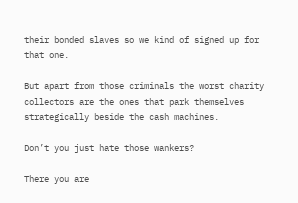their bonded slaves so we kind of signed up for that one.

But apart from those criminals the worst charity collectors are the ones that park themselves strategically beside the cash machines.

Don’t you just hate those wankers?

There you are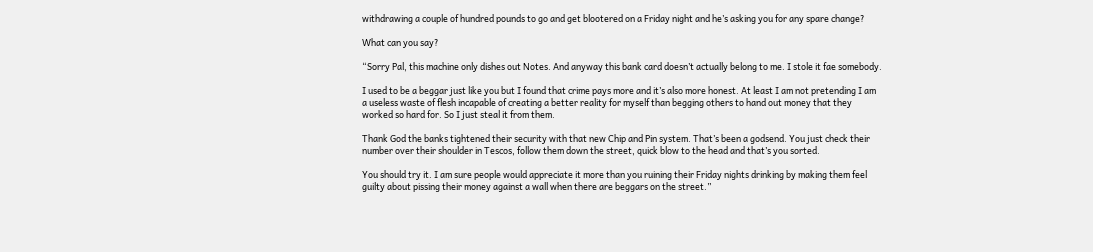withdrawing a couple of hundred pounds to go and get blootered on a Friday night and he’s asking you for any spare change?

What can you say?

“Sorry Pal, this machine only dishes out Notes. And anyway this bank card doesn’t actually belong to me. I stole it fae somebody.

I used to be a beggar just like you but I found that crime pays more and it’s also more honest. At least I am not pretending I am a useless waste of flesh incapable of creating a better reality for myself than begging others to hand out money that they worked so hard for. So I just steal it from them.

Thank God the banks tightened their security with that new Chip and Pin system. That’s been a godsend. You just check their number over their shoulder in Tescos, follow them down the street, quick blow to the head and that’s you sorted.

You should try it. I am sure people would appreciate it more than you ruining their Friday nights drinking by making them feel guilty about pissing their money against a wall when there are beggars on the street.”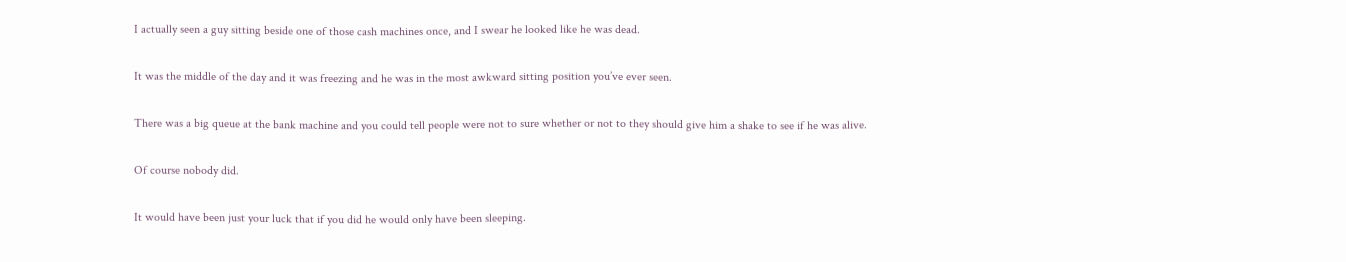I actually seen a guy sitting beside one of those cash machines once, and I swear he looked like he was dead.

It was the middle of the day and it was freezing and he was in the most awkward sitting position you’ve ever seen.

There was a big queue at the bank machine and you could tell people were not to sure whether or not to they should give him a shake to see if he was alive.

Of course nobody did.

It would have been just your luck that if you did he would only have been sleeping.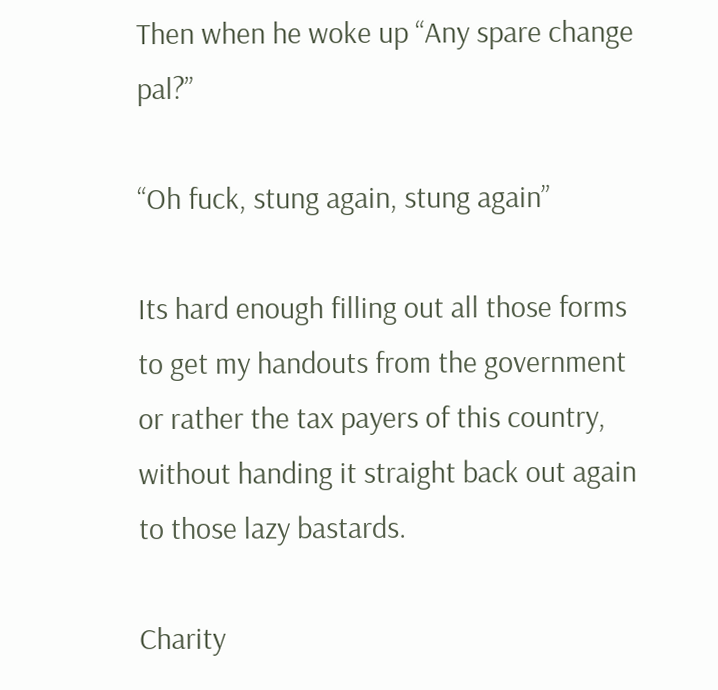Then when he woke up “Any spare change pal?”

“Oh fuck, stung again, stung again”

Its hard enough filling out all those forms to get my handouts from the government or rather the tax payers of this country, without handing it straight back out again to those lazy bastards.

Charity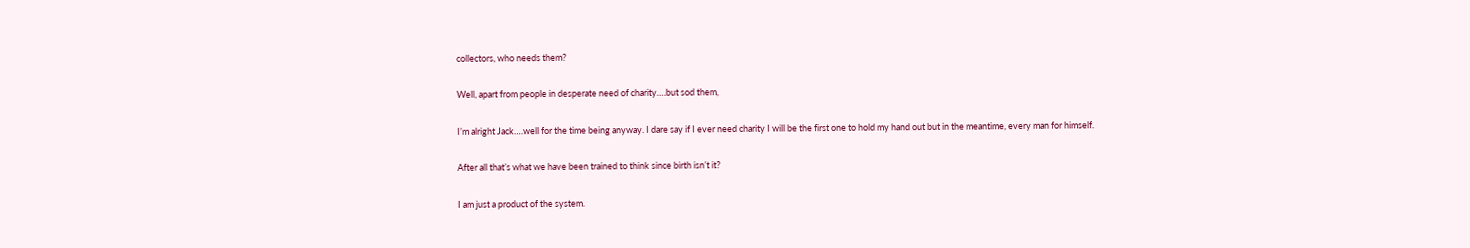collectors, who needs them?

Well, apart from people in desperate need of charity….but sod them,

I’m alright Jack….well for the time being anyway. I dare say if I ever need charity I will be the first one to hold my hand out but in the meantime, every man for himself.

After all that’s what we have been trained to think since birth isn’t it?

I am just a product of the system.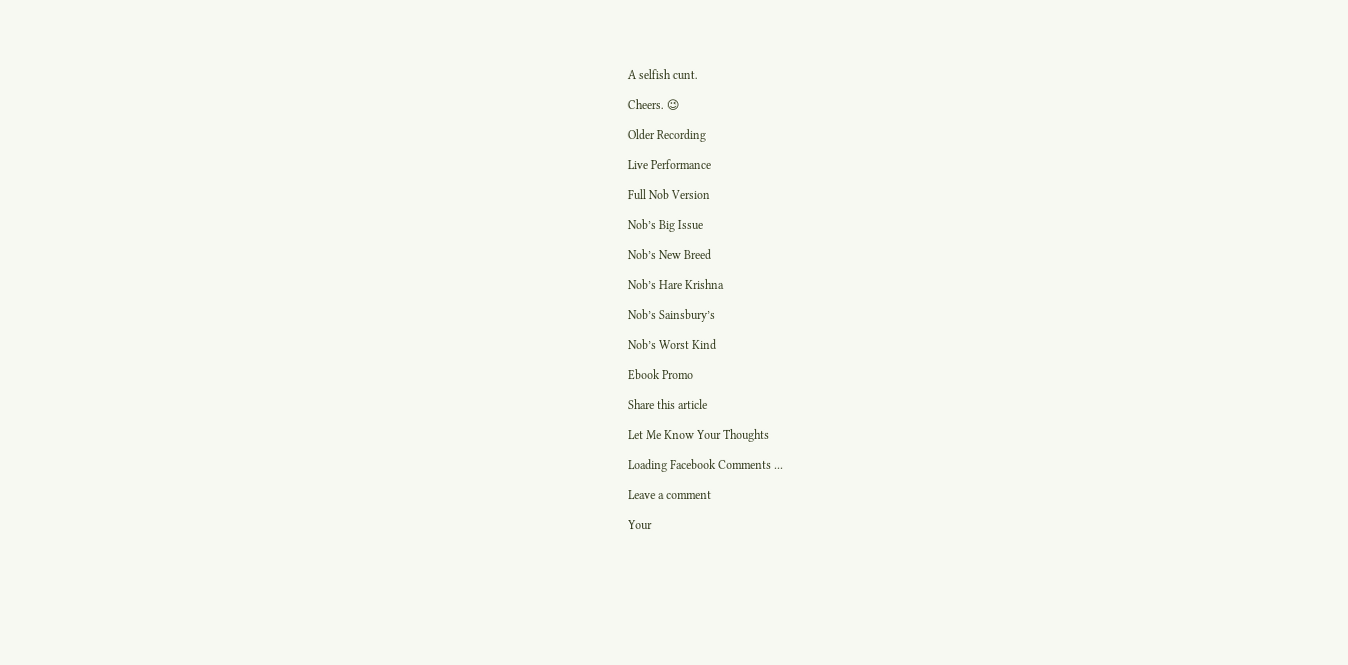A selfish cunt.

Cheers. 😉

Older Recording

Live Performance

Full Nob Version

Nob’s Big Issue

Nob’s New Breed

Nob’s Hare Krishna

Nob’s Sainsbury’s

Nob’s Worst Kind

Ebook Promo

Share this article

Let Me Know Your Thoughts

Loading Facebook Comments ...

Leave a comment

Your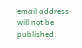email address will not be published.